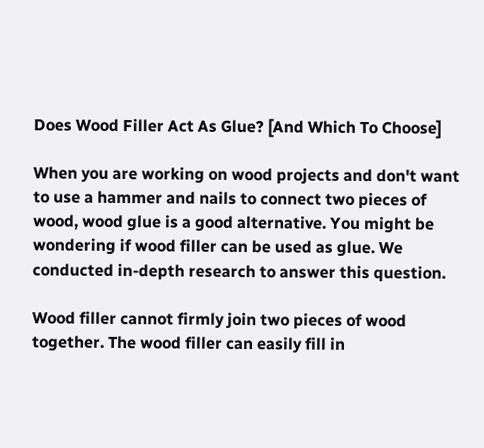Does Wood Filler Act As Glue? [And Which To Choose]

When you are working on wood projects and don't want to use a hammer and nails to connect two pieces of wood, wood glue is a good alternative. You might be wondering if wood filler can be used as glue. We conducted in-depth research to answer this question.

Wood filler cannot firmly join two pieces of wood together. The wood filler can easily fill in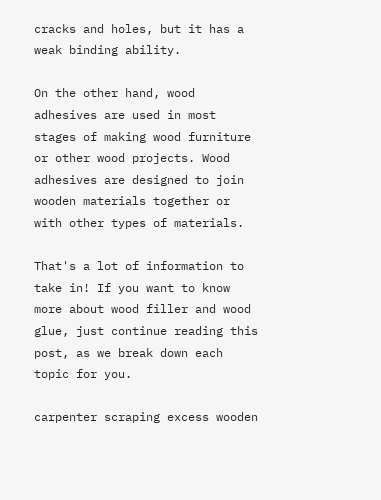cracks and holes, but it has a weak binding ability.

On the other hand, wood adhesives are used in most stages of making wood furniture or other wood projects. Wood adhesives are designed to join wooden materials together or with other types of materials.

That's a lot of information to take in! If you want to know more about wood filler and wood glue, just continue reading this post, as we break down each topic for you.

carpenter scraping excess wooden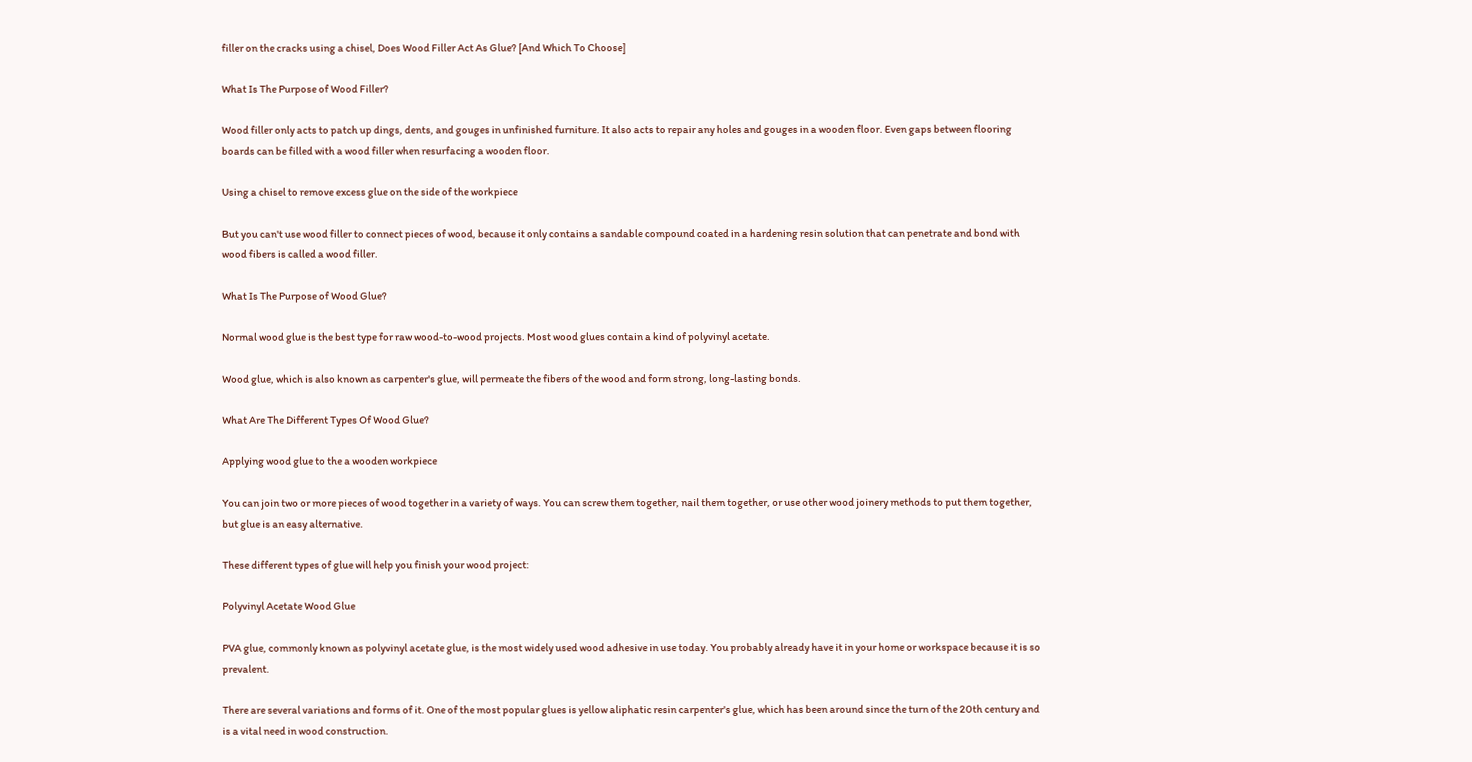filler on the cracks using a chisel, Does Wood Filler Act As Glue? [And Which To Choose]

What Is The Purpose of Wood Filler?

Wood filler only acts to patch up dings, dents, and gouges in unfinished furniture. It also acts to repair any holes and gouges in a wooden floor. Even gaps between flooring boards can be filled with a wood filler when resurfacing a wooden floor.

Using a chisel to remove excess glue on the side of the workpiece

But you can't use wood filler to connect pieces of wood, because it only contains a sandable compound coated in a hardening resin solution that can penetrate and bond with wood fibers is called a wood filler.

What Is The Purpose of Wood Glue?

Normal wood glue is the best type for raw wood-to-wood projects. Most wood glues contain a kind of polyvinyl acetate.

Wood glue, which is also known as carpenter's glue, will permeate the fibers of the wood and form strong, long-lasting bonds.

What Are The Different Types Of Wood Glue?

Applying wood glue to the a wooden workpiece

You can join two or more pieces of wood together in a variety of ways. You can screw them together, nail them together, or use other wood joinery methods to put them together, but glue is an easy alternative.

These different types of glue will help you finish your wood project:

Polyvinyl Acetate Wood Glue

PVA glue, commonly known as polyvinyl acetate glue, is the most widely used wood adhesive in use today. You probably already have it in your home or workspace because it is so prevalent.

There are several variations and forms of it. One of the most popular glues is yellow aliphatic resin carpenter's glue, which has been around since the turn of the 20th century and is a vital need in wood construction.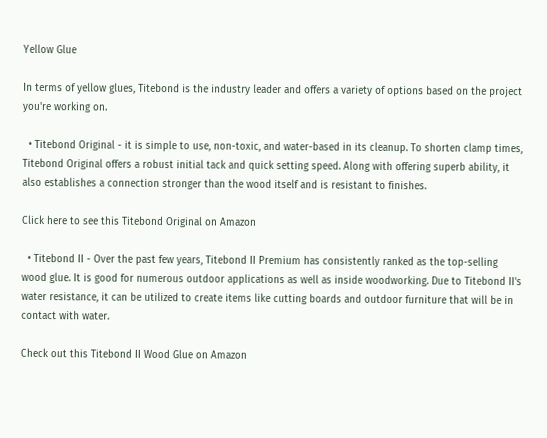Yellow Glue

In terms of yellow glues, Titebond is the industry leader and offers a variety of options based on the project you're working on.

  • Titebond Original - it is simple to use, non-toxic, and water-based in its cleanup. To shorten clamp times, Titebond Original offers a robust initial tack and quick setting speed. Along with offering superb ability, it also establishes a connection stronger than the wood itself and is resistant to finishes.

Click here to see this Titebond Original on Amazon

  • Titebond II - Over the past few years, Titebond II Premium has consistently ranked as the top-selling wood glue. It is good for numerous outdoor applications as well as inside woodworking. Due to Titebond II's water resistance, it can be utilized to create items like cutting boards and outdoor furniture that will be in contact with water.

Check out this Titebond II Wood Glue on Amazon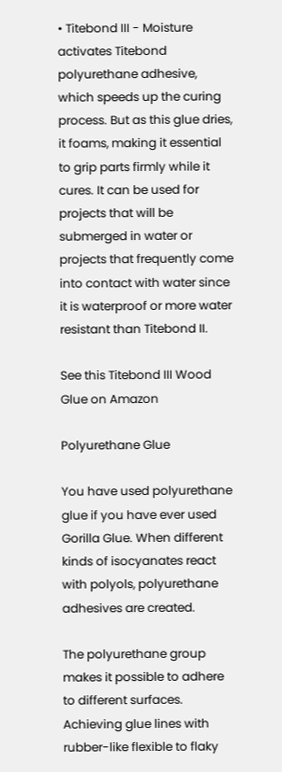• Titebond III - Moisture activates Titebond polyurethane adhesive, which speeds up the curing process. But as this glue dries, it foams, making it essential to grip parts firmly while it cures. It can be used for projects that will be submerged in water or projects that frequently come into contact with water since it is waterproof or more water resistant than Titebond II.

See this Titebond III Wood Glue on Amazon

Polyurethane Glue

You have used polyurethane glue if you have ever used Gorilla Glue. When different kinds of isocyanates react with polyols, polyurethane adhesives are created.

The polyurethane group makes it possible to adhere to different surfaces. Achieving glue lines with rubber-like flexible to flaky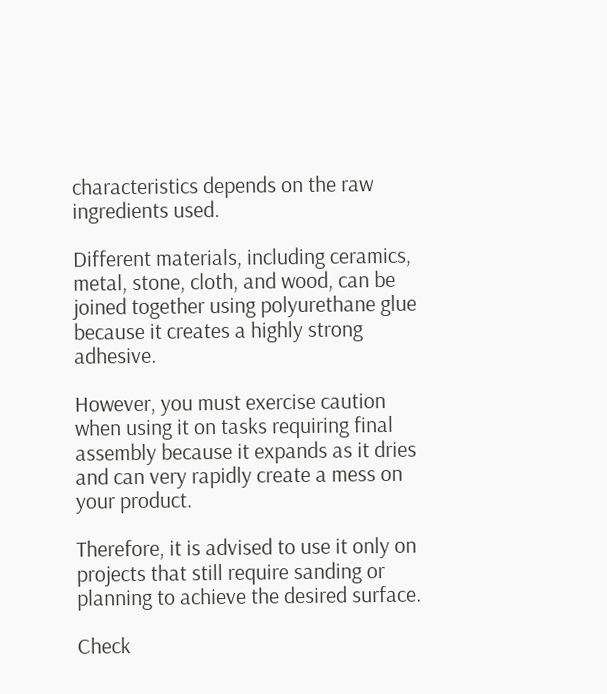characteristics depends on the raw ingredients used.

Different materials, including ceramics, metal, stone, cloth, and wood, can be joined together using polyurethane glue because it creates a highly strong adhesive.

However, you must exercise caution when using it on tasks requiring final assembly because it expands as it dries and can very rapidly create a mess on your product.

Therefore, it is advised to use it only on projects that still require sanding or planning to achieve the desired surface.

Check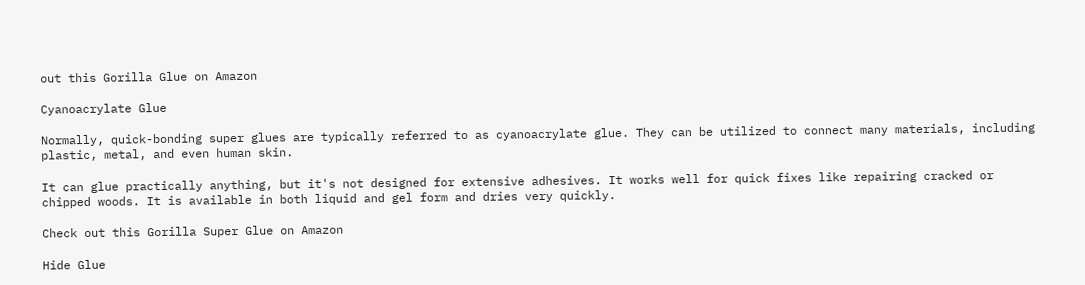out this Gorilla Glue on Amazon

Cyanoacrylate Glue

Normally, quick-bonding super glues are typically referred to as cyanoacrylate glue. They can be utilized to connect many materials, including plastic, metal, and even human skin.

It can glue practically anything, but it's not designed for extensive adhesives. It works well for quick fixes like repairing cracked or chipped woods. It is available in both liquid and gel form and dries very quickly.

Check out this Gorilla Super Glue on Amazon

Hide Glue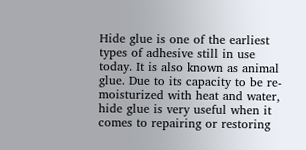Hide glue is one of the earliest types of adhesive still in use today. It is also known as animal glue. Due to its capacity to be re-moisturized with heat and water, hide glue is very useful when it comes to repairing or restoring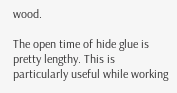wood.

The open time of hide glue is pretty lengthy. This is particularly useful while working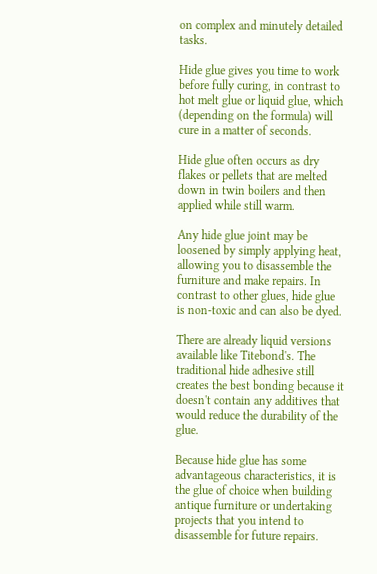on complex and minutely detailed tasks.

Hide glue gives you time to work before fully curing, in contrast to hot melt glue or liquid glue, which (depending on the formula) will cure in a matter of seconds.

Hide glue often occurs as dry flakes or pellets that are melted down in twin boilers and then applied while still warm.

Any hide glue joint may be loosened by simply applying heat, allowing you to disassemble the furniture and make repairs. In contrast to other glues, hide glue is non-toxic and can also be dyed.

There are already liquid versions available like Titebond's. The traditional hide adhesive still creates the best bonding because it doesn't contain any additives that would reduce the durability of the glue.

Because hide glue has some advantageous characteristics, it is the glue of choice when building antique furniture or undertaking projects that you intend to disassemble for future repairs.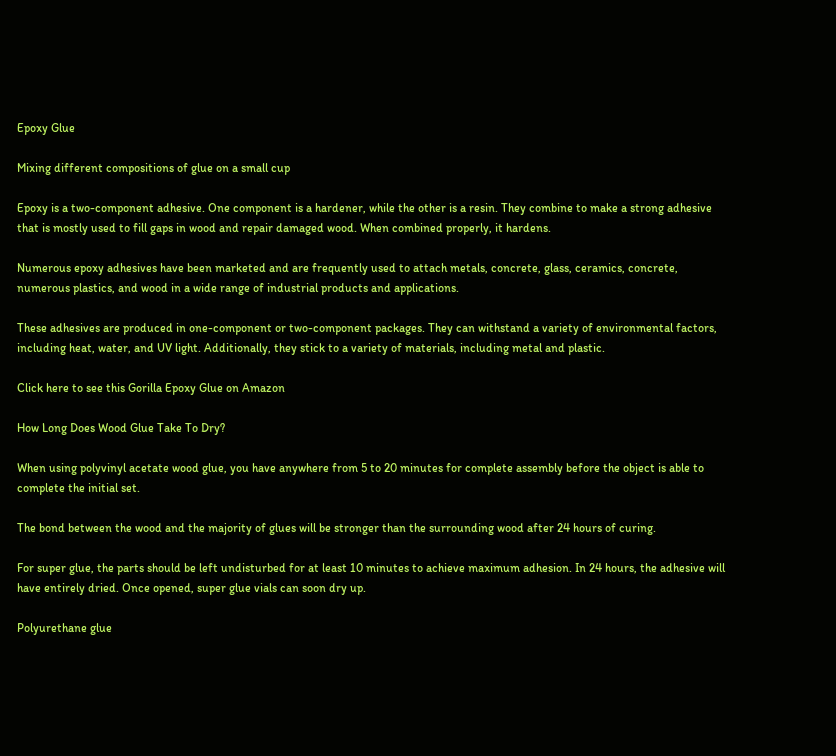Epoxy Glue

Mixing different compositions of glue on a small cup

Epoxy is a two-component adhesive. One component is a hardener, while the other is a resin. They combine to make a strong adhesive that is mostly used to fill gaps in wood and repair damaged wood. When combined properly, it hardens.

Numerous epoxy adhesives have been marketed and are frequently used to attach metals, concrete, glass, ceramics, concrete, numerous plastics, and wood in a wide range of industrial products and applications.

These adhesives are produced in one-component or two-component packages. They can withstand a variety of environmental factors, including heat, water, and UV light. Additionally, they stick to a variety of materials, including metal and plastic.

Click here to see this Gorilla Epoxy Glue on Amazon

How Long Does Wood Glue Take To Dry?

When using polyvinyl acetate wood glue, you have anywhere from 5 to 20 minutes for complete assembly before the object is able to complete the initial set.

The bond between the wood and the majority of glues will be stronger than the surrounding wood after 24 hours of curing.

For super glue, the parts should be left undisturbed for at least 10 minutes to achieve maximum adhesion. In 24 hours, the adhesive will have entirely dried. Once opened, super glue vials can soon dry up.

Polyurethane glue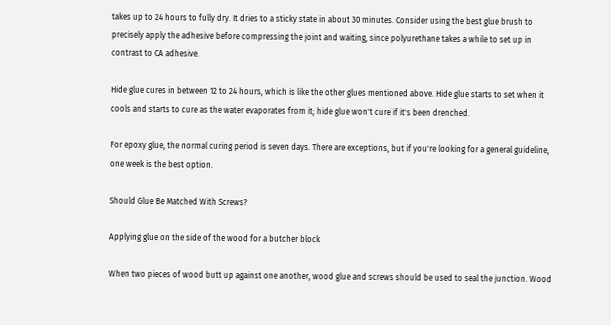takes up to 24 hours to fully dry. It dries to a sticky state in about 30 minutes. Consider using the best glue brush to precisely apply the adhesive before compressing the joint and waiting, since polyurethane takes a while to set up in contrast to CA adhesive.

Hide glue cures in between 12 to 24 hours, which is like the other glues mentioned above. Hide glue starts to set when it cools and starts to cure as the water evaporates from it; hide glue won't cure if it's been drenched.

For epoxy glue, the normal curing period is seven days. There are exceptions, but if you're looking for a general guideline, one week is the best option.

Should Glue Be Matched With Screws?

Applying glue on the side of the wood for a butcher block

When two pieces of wood butt up against one another, wood glue and screws should be used to seal the junction. Wood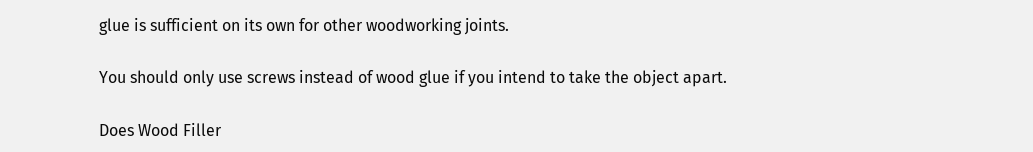glue is sufficient on its own for other woodworking joints.

You should only use screws instead of wood glue if you intend to take the object apart.

Does Wood Filler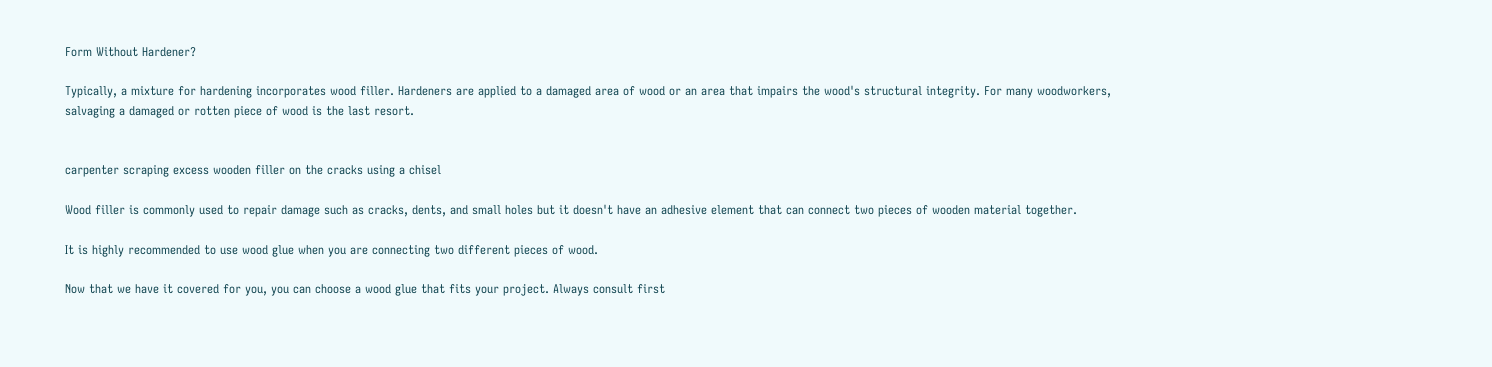Form Without Hardener?

Typically, a mixture for hardening incorporates wood filler. Hardeners are applied to a damaged area of wood or an area that impairs the wood's structural integrity. For many woodworkers, salvaging a damaged or rotten piece of wood is the last resort.


carpenter scraping excess wooden filler on the cracks using a chisel

Wood filler is commonly used to repair damage such as cracks, dents, and small holes but it doesn't have an adhesive element that can connect two pieces of wooden material together.

It is highly recommended to use wood glue when you are connecting two different pieces of wood.

Now that we have it covered for you, you can choose a wood glue that fits your project. Always consult first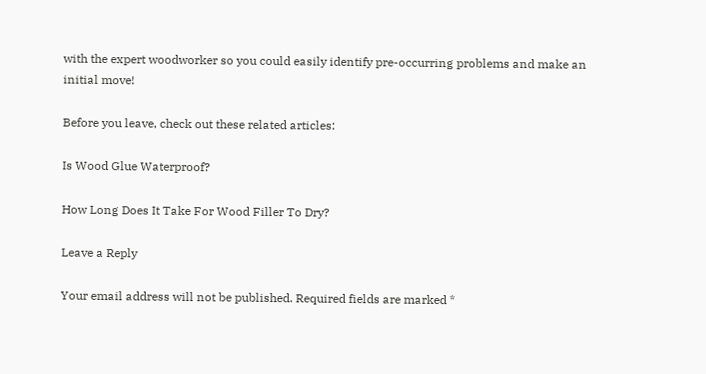with the expert woodworker so you could easily identify pre-occurring problems and make an initial move!

Before you leave, check out these related articles:

Is Wood Glue Waterproof?

How Long Does It Take For Wood Filler To Dry?

Leave a Reply

Your email address will not be published. Required fields are marked *